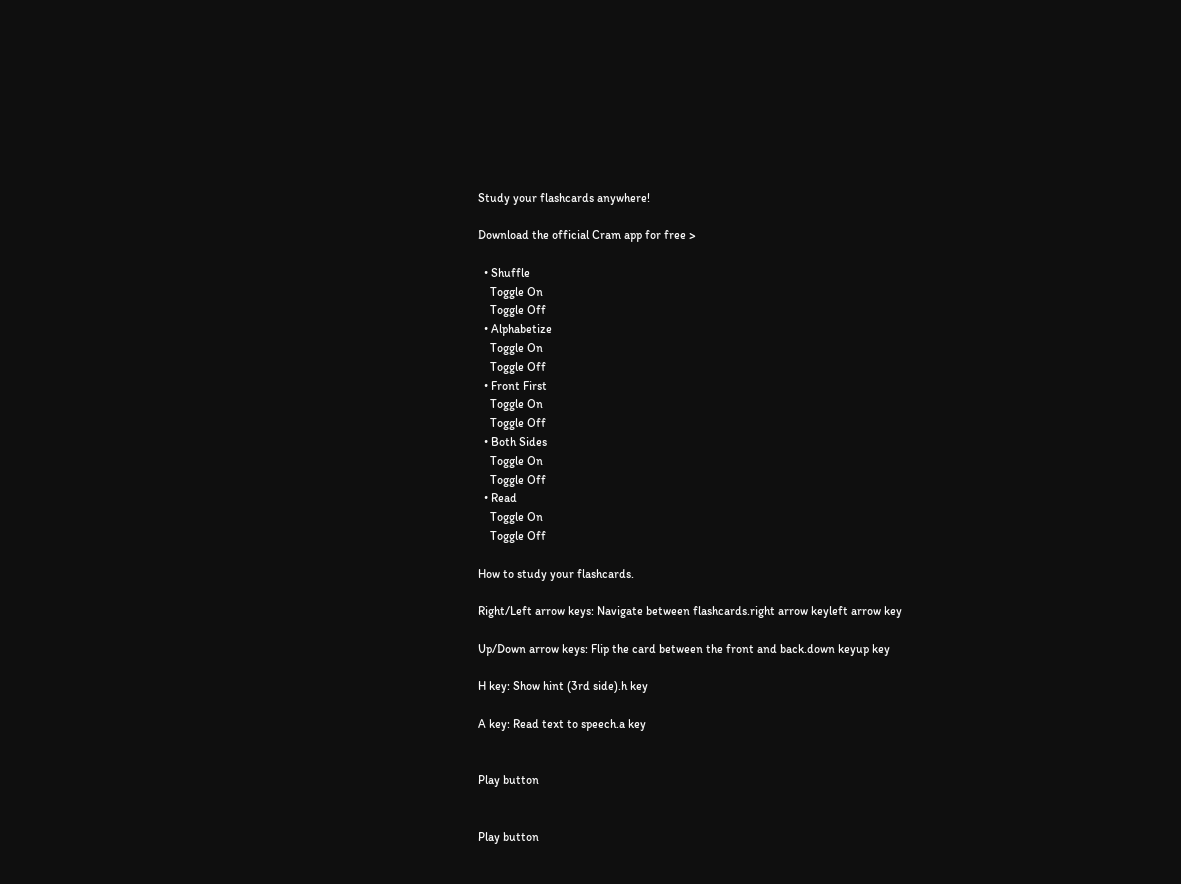Study your flashcards anywhere!

Download the official Cram app for free >

  • Shuffle
    Toggle On
    Toggle Off
  • Alphabetize
    Toggle On
    Toggle Off
  • Front First
    Toggle On
    Toggle Off
  • Both Sides
    Toggle On
    Toggle Off
  • Read
    Toggle On
    Toggle Off

How to study your flashcards.

Right/Left arrow keys: Navigate between flashcards.right arrow keyleft arrow key

Up/Down arrow keys: Flip the card between the front and back.down keyup key

H key: Show hint (3rd side).h key

A key: Read text to speech.a key


Play button


Play button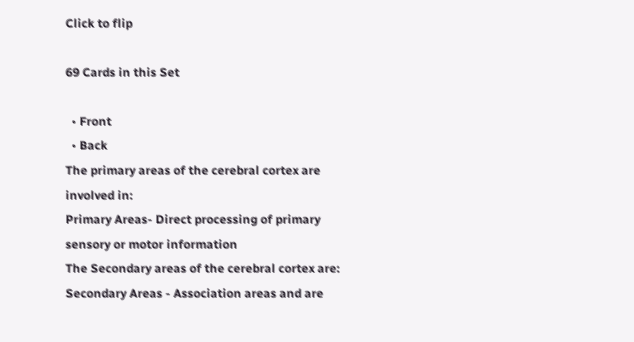Click to flip

69 Cards in this Set

  • Front
  • Back
The primary areas of the cerebral cortex are involved in:
Primary Areas- Direct processing of primary sensory or motor information
The Secondary areas of the cerebral cortex are:
Secondary Areas - Association areas and are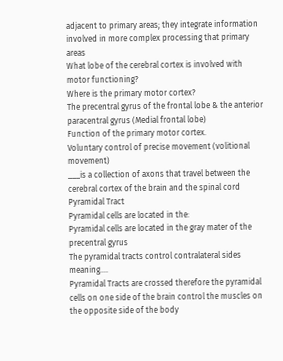adjacent to primary areas; they integrate information involved in more complex processing that primary areas
What lobe of the cerebral cortex is involved with motor functioning?
Where is the primary motor cortex?
The precentral gyrus of the frontal lobe & the anterior paracentral gyrus (Medial frontal lobe)
Function of the primary motor cortex.
Voluntary control of precise movement (volitional movement)
___is a collection of axons that travel between the cerebral cortex of the brain and the spinal cord
Pyramidal Tract
Pyramidal cells are located in the:
Pyramidal cells are located in the gray mater of the precentral gyrus
The pyramidal tracts control contralateral sides meaning....
Pyramidal Tracts are crossed therefore the pyramidal cells on one side of the brain control the muscles on the opposite side of the body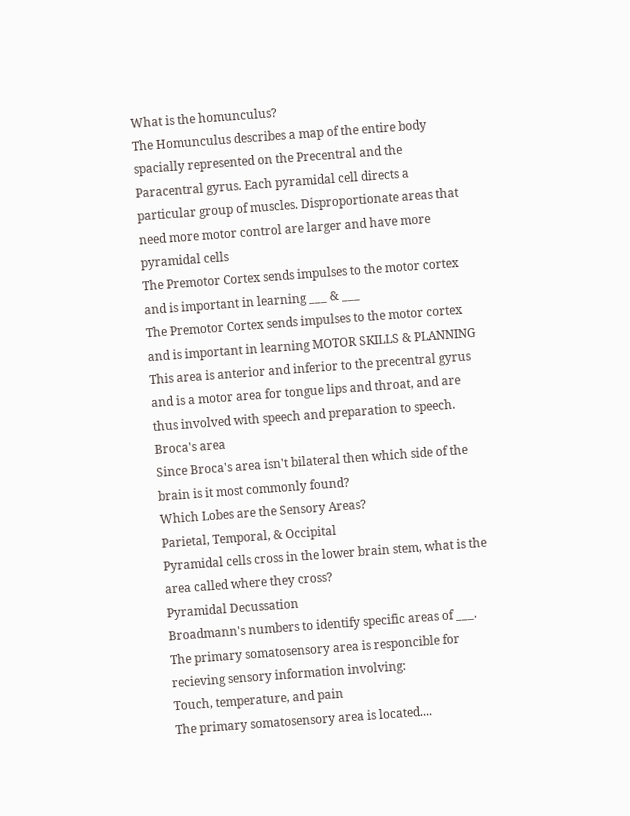What is the homunculus?
The Homunculus describes a map of the entire body spacially represented on the Precentral and the Paracentral gyrus. Each pyramidal cell directs a particular group of muscles. Disproportionate areas that need more motor control are larger and have more pyramidal cells
The Premotor Cortex sends impulses to the motor cortex and is important in learning ___ & ___
The Premotor Cortex sends impulses to the motor cortex and is important in learning MOTOR SKILLS & PLANNING
This area is anterior and inferior to the precentral gyrus and is a motor area for tongue lips and throat, and are thus involved with speech and preparation to speech.
Broca's area
Since Broca's area isn't bilateral then which side of the brain is it most commonly found?
Which Lobes are the Sensory Areas?
Parietal, Temporal, & Occipital
Pyramidal cells cross in the lower brain stem, what is the area called where they cross?
Pyramidal Decussation
Broadmann's numbers to identify specific areas of ___.
The primary somatosensory area is responcible for recieving sensory information involving:
Touch, temperature, and pain
The primary somatosensory area is located....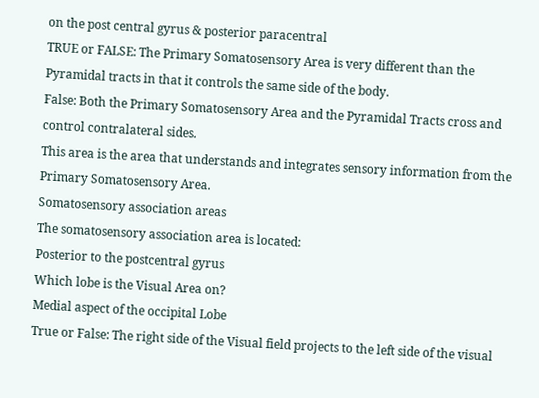on the post central gyrus & posterior paracentral
TRUE or FALSE: The Primary Somatosensory Area is very different than the Pyramidal tracts in that it controls the same side of the body.
False: Both the Primary Somatosensory Area and the Pyramidal Tracts cross and control contralateral sides.
This area is the area that understands and integrates sensory information from the Primary Somatosensory Area.
Somatosensory association areas
The somatosensory association area is located:
Posterior to the postcentral gyrus
Which lobe is the Visual Area on?
Medial aspect of the occipital Lobe
True or False: The right side of the Visual field projects to the left side of the visual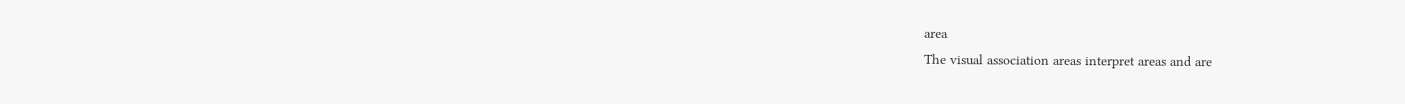area
The visual association areas interpret areas and are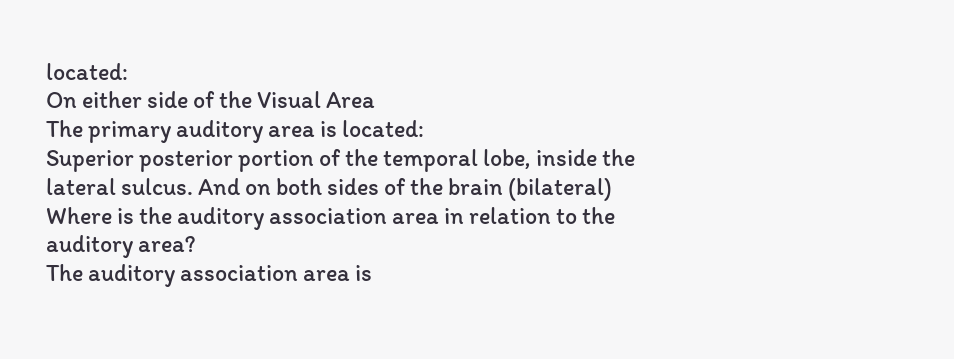located:
On either side of the Visual Area
The primary auditory area is located:
Superior posterior portion of the temporal lobe, inside the lateral sulcus. And on both sides of the brain (bilateral)
Where is the auditory association area in relation to the auditory area?
The auditory association area is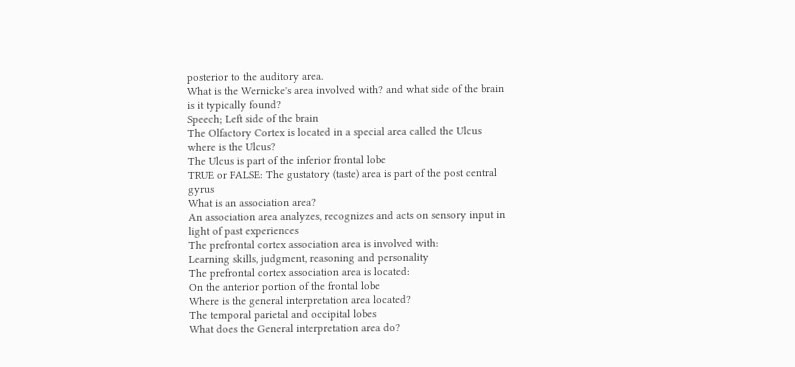posterior to the auditory area.
What is the Wernicke's area involved with? and what side of the brain is it typically found?
Speech; Left side of the brain
The Olfactory Cortex is located in a special area called the Ulcus where is the Ulcus?
The Ulcus is part of the inferior frontal lobe
TRUE or FALSE: The gustatory (taste) area is part of the post central gyrus
What is an association area?
An association area analyzes, recognizes and acts on sensory input in light of past experiences
The prefrontal cortex association area is involved with:
Learning skills, judgment, reasoning and personality
The prefrontal cortex association area is located:
On the anterior portion of the frontal lobe
Where is the general interpretation area located?
The temporal parietal and occipital lobes
What does the General interpretation area do?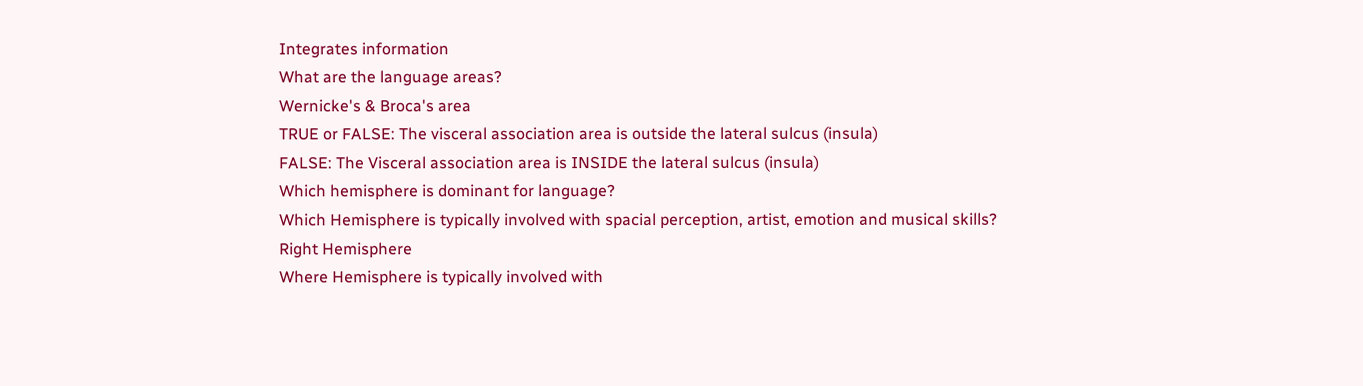Integrates information
What are the language areas?
Wernicke's & Broca's area
TRUE or FALSE: The visceral association area is outside the lateral sulcus (insula)
FALSE: The Visceral association area is INSIDE the lateral sulcus (insula)
Which hemisphere is dominant for language?
Which Hemisphere is typically involved with spacial perception, artist, emotion and musical skills?
Right Hemisphere
Where Hemisphere is typically involved with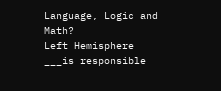Language, Logic and Math?
Left Hemisphere
___is responsible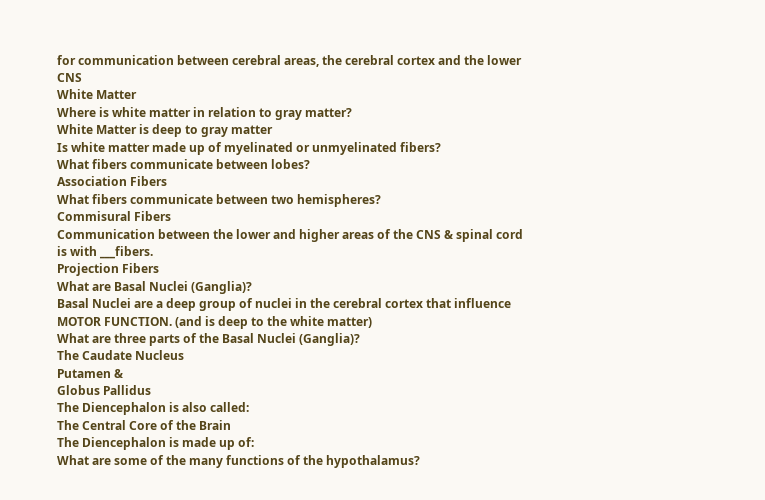for communication between cerebral areas, the cerebral cortex and the lower CNS
White Matter
Where is white matter in relation to gray matter?
White Matter is deep to gray matter
Is white matter made up of myelinated or unmyelinated fibers?
What fibers communicate between lobes?
Association Fibers
What fibers communicate between two hemispheres?
Commisural Fibers
Communication between the lower and higher areas of the CNS & spinal cord is with ___fibers.
Projection Fibers
What are Basal Nuclei (Ganglia)?
Basal Nuclei are a deep group of nuclei in the cerebral cortex that influence MOTOR FUNCTION. (and is deep to the white matter)
What are three parts of the Basal Nuclei (Ganglia)?
The Caudate Nucleus
Putamen &
Globus Pallidus
The Diencephalon is also called:
The Central Core of the Brain
The Diencephalon is made up of:
What are some of the many functions of the hypothalamus?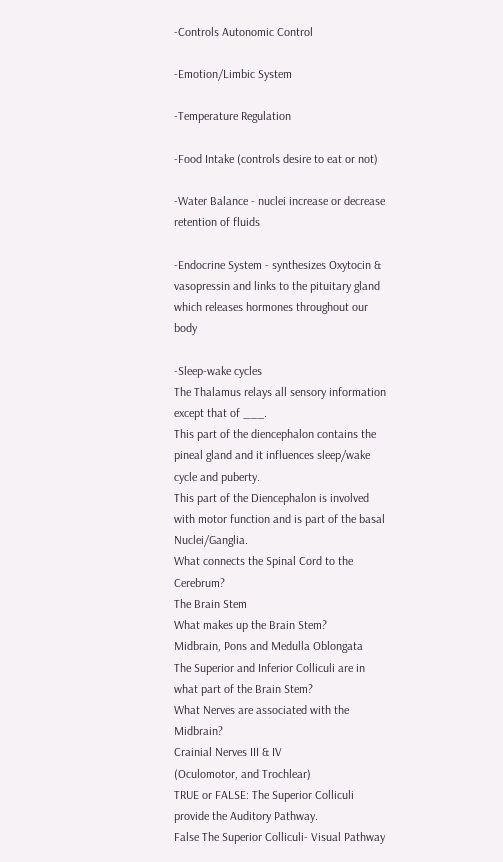-Controls Autonomic Control

-Emotion/Limbic System

-Temperature Regulation

-Food Intake (controls desire to eat or not)

-Water Balance - nuclei increase or decrease retention of fluids

-Endocrine System - synthesizes Oxytocin & vasopressin and links to the pituitary gland which releases hormones throughout our body

-Sleep-wake cycles
The Thalamus relays all sensory information except that of ___.
This part of the diencephalon contains the pineal gland and it influences sleep/wake cycle and puberty.
This part of the Diencephalon is involved with motor function and is part of the basal Nuclei/Ganglia.
What connects the Spinal Cord to the Cerebrum?
The Brain Stem
What makes up the Brain Stem?
Midbrain, Pons and Medulla Oblongata
The Superior and Inferior Colliculi are in what part of the Brain Stem?
What Nerves are associated with the Midbrain?
Crainial Nerves III & IV
(Oculomotor, and Trochlear)
TRUE or FALSE: The Superior Colliculi provide the Auditory Pathway.
False The Superior Colliculi- Visual Pathway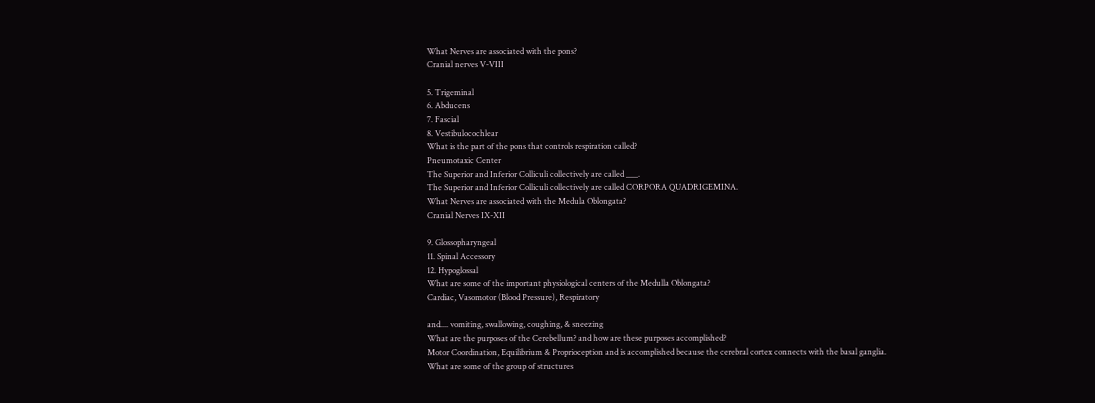What Nerves are associated with the pons?
Cranial nerves V-VIII

5. Trigeminal
6. Abducens
7. Fascial
8. Vestibulocochlear
What is the part of the pons that controls respiration called?
Pneumotaxic Center
The Superior and Inferior Colliculi collectively are called ___.
The Superior and Inferior Colliculi collectively are called CORPORA QUADRIGEMINA.
What Nerves are associated with the Medula Oblongata?
Cranial Nerves IX-XII

9. Glossopharyngeal
11. Spinal Accessory
12. Hypoglossal
What are some of the important physiological centers of the Medulla Oblongata?
Cardiac, Vasomotor (Blood Pressure), Respiratory

and.... vomiting, swallowing, coughing, & sneezing
What are the purposes of the Cerebellum? and how are these purposes accomplished?
Motor Coordination, Equilibrium & Proprioception and is accomplished because the cerebral cortex connects with the basal ganglia.
What are some of the group of structures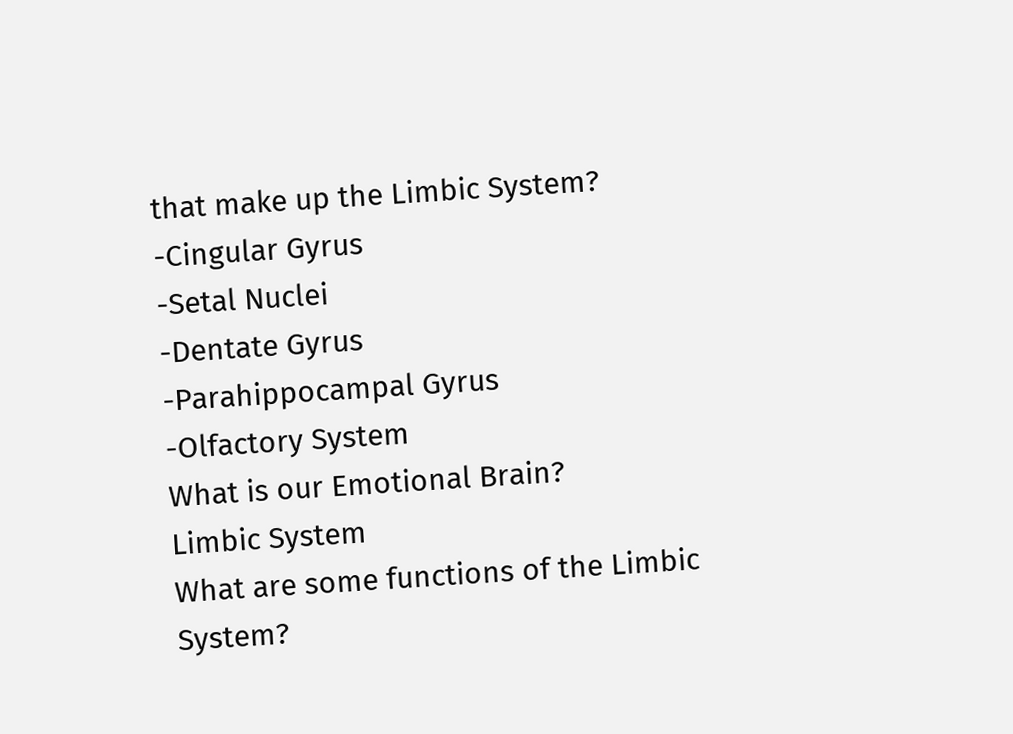that make up the Limbic System?
-Cingular Gyrus
-Setal Nuclei
-Dentate Gyrus
-Parahippocampal Gyrus
-Olfactory System
What is our Emotional Brain?
Limbic System
What are some functions of the Limbic System?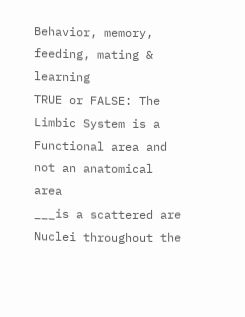Behavior, memory, feeding, mating & learning
TRUE or FALSE: The Limbic System is a Functional area and not an anatomical area
___is a scattered are Nuclei throughout the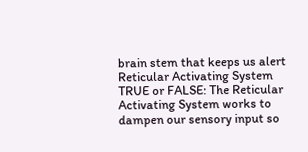brain stem that keeps us alert
Reticular Activating System
TRUE or FALSE: The Reticular Activating System works to dampen our sensory input so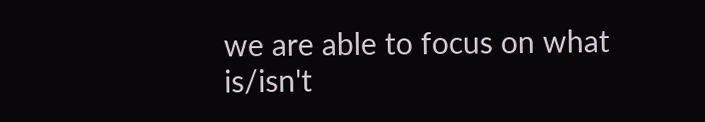we are able to focus on what is/isn't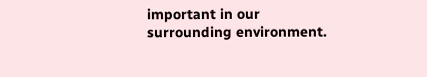important in our surrounding environment.